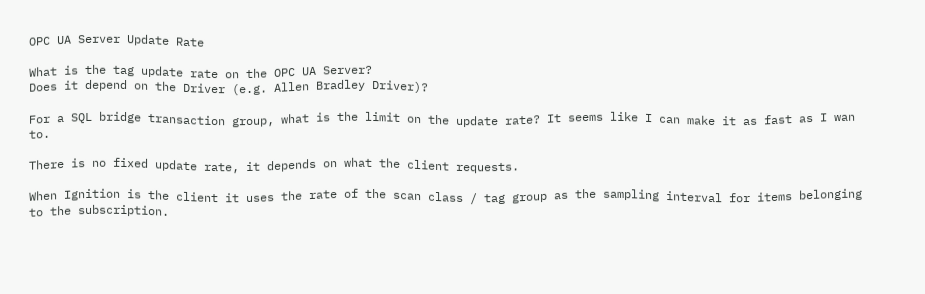OPC UA Server Update Rate

What is the tag update rate on the OPC UA Server?
Does it depend on the Driver (e.g. Allen Bradley Driver)?

For a SQL bridge transaction group, what is the limit on the update rate? It seems like I can make it as fast as I wan to.

There is no fixed update rate, it depends on what the client requests.

When Ignition is the client it uses the rate of the scan class / tag group as the sampling interval for items belonging to the subscription.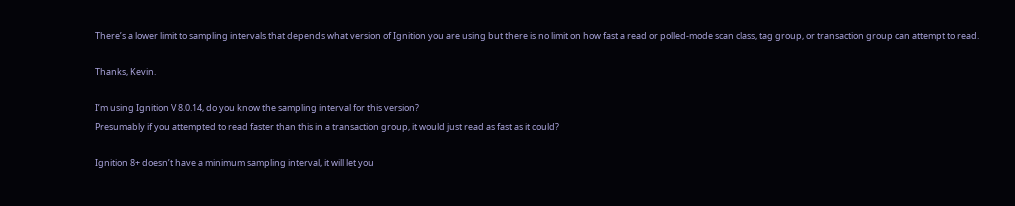There’s a lower limit to sampling intervals that depends what version of Ignition you are using but there is no limit on how fast a read or polled-mode scan class, tag group, or transaction group can attempt to read.

Thanks, Kevin.

I’m using Ignition V 8.0.14, do you know the sampling interval for this version?
Presumably if you attempted to read faster than this in a transaction group, it would just read as fast as it could?

Ignition 8+ doesn’t have a minimum sampling interval, it will let you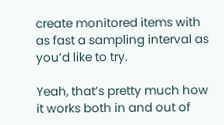create monitored items with as fast a sampling interval as you’d like to try.

Yeah, that’s pretty much how it works both in and out of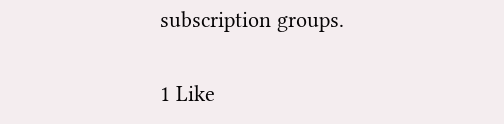subscription groups.

1 Like